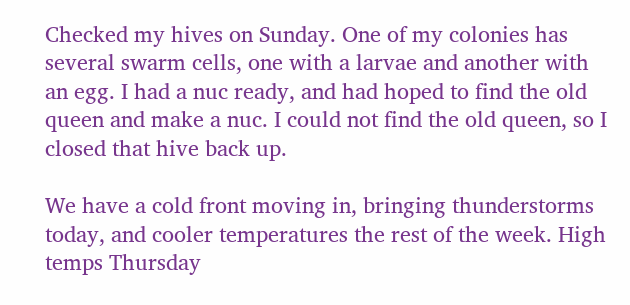Checked my hives on Sunday. One of my colonies has several swarm cells, one with a larvae and another with an egg. I had a nuc ready, and had hoped to find the old queen and make a nuc. I could not find the old queen, so I closed that hive back up.

We have a cold front moving in, bringing thunderstorms today, and cooler temperatures the rest of the week. High temps Thursday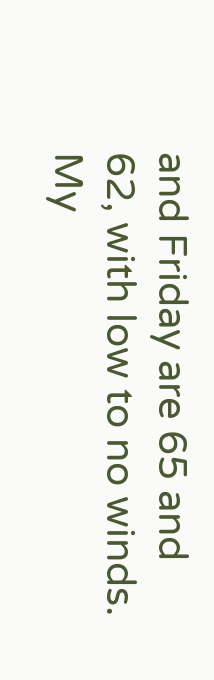and Friday are 65 and 62, with low to no winds. My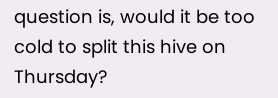question is, would it be too cold to split this hive on Thursday?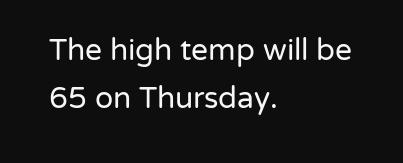The high temp will be 65 on Thursday.